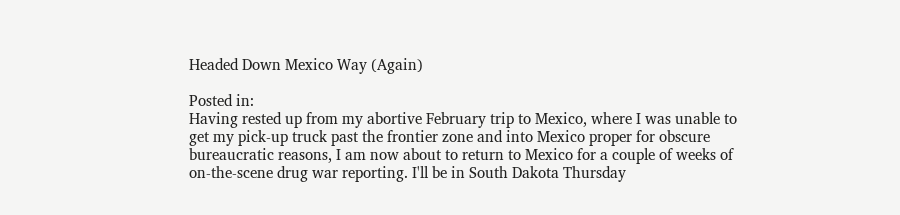Headed Down Mexico Way (Again)

Posted in:
Having rested up from my abortive February trip to Mexico, where I was unable to get my pick-up truck past the frontier zone and into Mexico proper for obscure bureaucratic reasons, I am now about to return to Mexico for a couple of weeks of on-the-scene drug war reporting. I'll be in South Dakota Thursday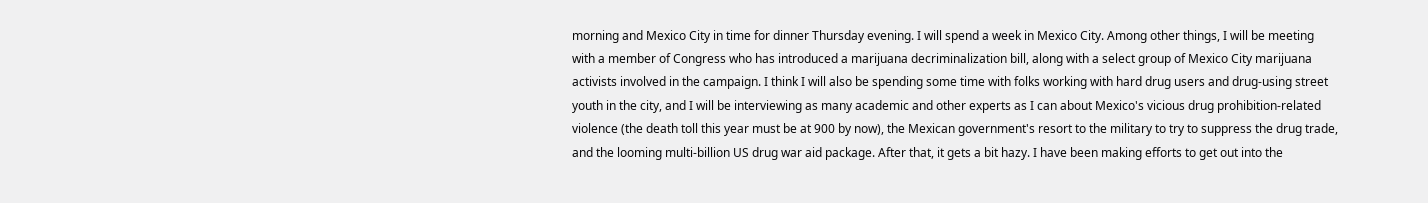morning and Mexico City in time for dinner Thursday evening. I will spend a week in Mexico City. Among other things, I will be meeting with a member of Congress who has introduced a marijuana decriminalization bill, along with a select group of Mexico City marijuana activists involved in the campaign. I think I will also be spending some time with folks working with hard drug users and drug-using street youth in the city, and I will be interviewing as many academic and other experts as I can about Mexico's vicious drug prohibition-related violence (the death toll this year must be at 900 by now), the Mexican government's resort to the military to try to suppress the drug trade, and the looming multi-billion US drug war aid package. After that, it gets a bit hazy. I have been making efforts to get out into the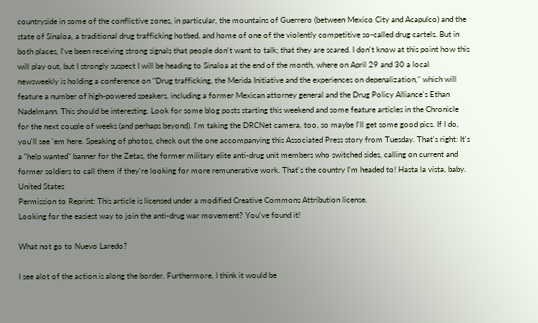countryside in some of the conflictive zones, in particular, the mountains of Guerrero (between Mexico City and Acapulco) and the state of Sinaloa, a traditional drug trafficking hotbed, and home of one of the violently competitive so-called drug cartels. But in both places, I've been receiving strong signals that people don't want to talk; that they are scared. I don't know at this point how this will play out, but I strongly suspect I will be heading to Sinaloa at the end of the month, where on April 29 and 30 a local newsweekly is holding a conference on "Drug trafficking, the Merida Initiative and the experiences on depenalization," which will feature a number of high-powered speakers, including a former Mexican attorney general and the Drug Policy Alliance's Ethan Nadelmann. This should be interesting. Look for some blog posts starting this weekend and some feature articles in the Chronicle for the next couple of weeks (and perhaps beyond). I'm taking the DRCNet camera, too, so maybe I'll get some good pics. If I do, you'll see 'em here. Speaking of photos, check out the one accompanying this Associated Press story from Tuesday. That's right: It's a "help wanted" banner for the Zetas, the former military elite anti-drug unit members who switched sides, calling on current and former soldiers to call them if they're looking for more remunerative work. That's the country I'm headed to! Hasta la vista, baby.
United States
Permission to Reprint: This article is licensed under a modified Creative Commons Attribution license.
Looking for the easiest way to join the anti-drug war movement? You've found it!

What not go to Nuevo Laredo?

I see alot of the action is along the border. Furthermore, I think it would be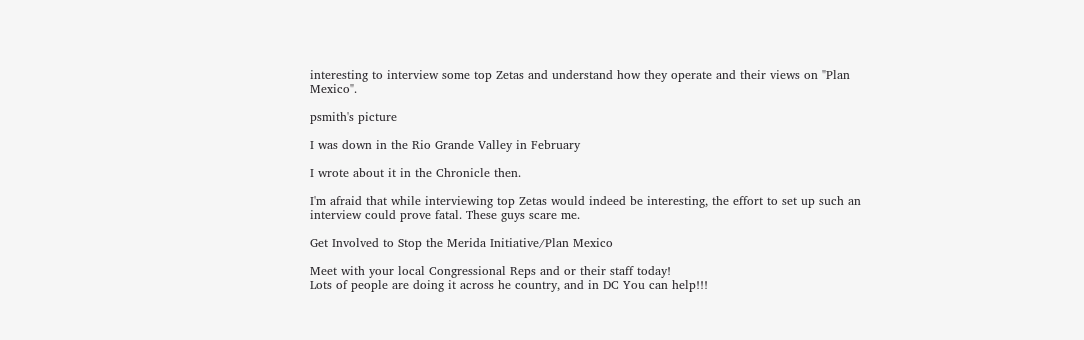interesting to interview some top Zetas and understand how they operate and their views on "Plan Mexico".

psmith's picture

I was down in the Rio Grande Valley in February

I wrote about it in the Chronicle then.

I'm afraid that while interviewing top Zetas would indeed be interesting, the effort to set up such an interview could prove fatal. These guys scare me.

Get Involved to Stop the Merida Initiative/Plan Mexico

Meet with your local Congressional Reps and or their staff today!
Lots of people are doing it across he country, and in DC You can help!!!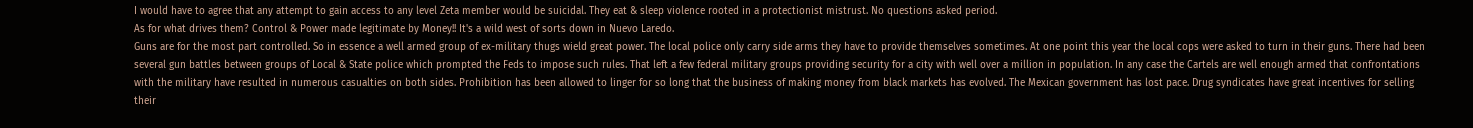I would have to agree that any attempt to gain access to any level Zeta member would be suicidal. They eat & sleep violence rooted in a protectionist mistrust. No questions asked period.
As for what drives them? Control & Power made legitimate by Money!! It's a wild west of sorts down in Nuevo Laredo.
Guns are for the most part controlled. So in essence a well armed group of ex-military thugs wield great power. The local police only carry side arms they have to provide themselves sometimes. At one point this year the local cops were asked to turn in their guns. There had been several gun battles between groups of Local & State police which prompted the Feds to impose such rules. That left a few federal military groups providing security for a city with well over a million in population. In any case the Cartels are well enough armed that confrontations with the military have resulted in numerous casualties on both sides. Prohibition has been allowed to linger for so long that the business of making money from black markets has evolved. The Mexican government has lost pace. Drug syndicates have great incentives for selling their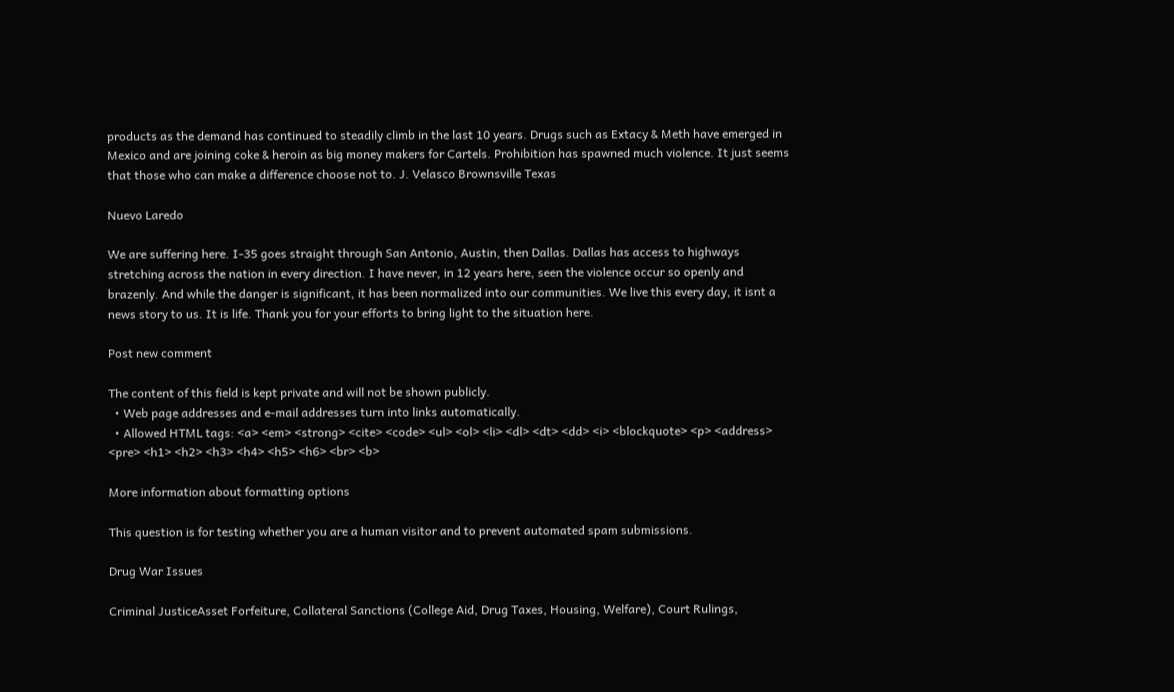products as the demand has continued to steadily climb in the last 10 years. Drugs such as Extacy & Meth have emerged in Mexico and are joining coke & heroin as big money makers for Cartels. Prohibition has spawned much violence. It just seems that those who can make a difference choose not to. J. Velasco Brownsville Texas

Nuevo Laredo

We are suffering here. I-35 goes straight through San Antonio, Austin, then Dallas. Dallas has access to highways stretching across the nation in every direction. I have never, in 12 years here, seen the violence occur so openly and brazenly. And while the danger is significant, it has been normalized into our communities. We live this every day, it isnt a news story to us. It is life. Thank you for your efforts to bring light to the situation here.

Post new comment

The content of this field is kept private and will not be shown publicly.
  • Web page addresses and e-mail addresses turn into links automatically.
  • Allowed HTML tags: <a> <em> <strong> <cite> <code> <ul> <ol> <li> <dl> <dt> <dd> <i> <blockquote> <p> <address> <pre> <h1> <h2> <h3> <h4> <h5> <h6> <br> <b>

More information about formatting options

This question is for testing whether you are a human visitor and to prevent automated spam submissions.

Drug War Issues

Criminal JusticeAsset Forfeiture, Collateral Sanctions (College Aid, Drug Taxes, Housing, Welfare), Court Rulings,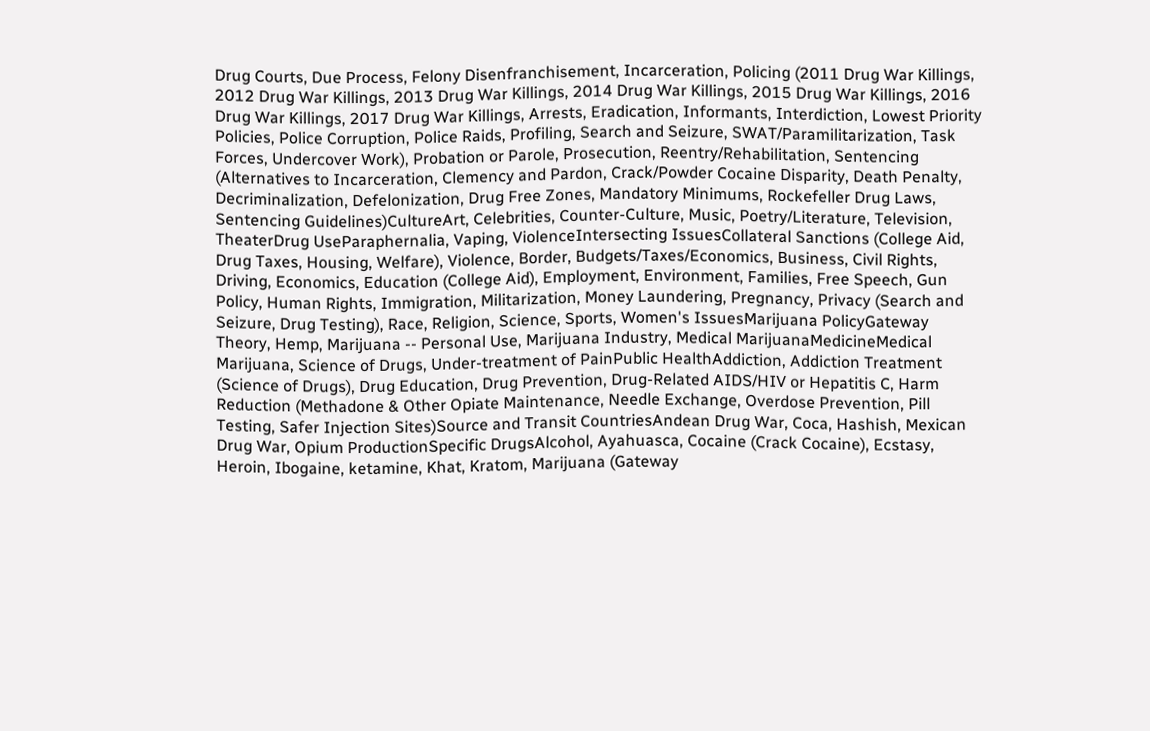Drug Courts, Due Process, Felony Disenfranchisement, Incarceration, Policing (2011 Drug War Killings, 2012 Drug War Killings, 2013 Drug War Killings, 2014 Drug War Killings, 2015 Drug War Killings, 2016 Drug War Killings, 2017 Drug War Killings, Arrests, Eradication, Informants, Interdiction, Lowest Priority Policies, Police Corruption, Police Raids, Profiling, Search and Seizure, SWAT/Paramilitarization, Task Forces, Undercover Work), Probation or Parole, Prosecution, Reentry/Rehabilitation, Sentencing (Alternatives to Incarceration, Clemency and Pardon, Crack/Powder Cocaine Disparity, Death Penalty, Decriminalization, Defelonization, Drug Free Zones, Mandatory Minimums, Rockefeller Drug Laws, Sentencing Guidelines)CultureArt, Celebrities, Counter-Culture, Music, Poetry/Literature, Television, TheaterDrug UseParaphernalia, Vaping, ViolenceIntersecting IssuesCollateral Sanctions (College Aid, Drug Taxes, Housing, Welfare), Violence, Border, Budgets/Taxes/Economics, Business, Civil Rights, Driving, Economics, Education (College Aid), Employment, Environment, Families, Free Speech, Gun Policy, Human Rights, Immigration, Militarization, Money Laundering, Pregnancy, Privacy (Search and Seizure, Drug Testing), Race, Religion, Science, Sports, Women's IssuesMarijuana PolicyGateway Theory, Hemp, Marijuana -- Personal Use, Marijuana Industry, Medical MarijuanaMedicineMedical Marijuana, Science of Drugs, Under-treatment of PainPublic HealthAddiction, Addiction Treatment (Science of Drugs), Drug Education, Drug Prevention, Drug-Related AIDS/HIV or Hepatitis C, Harm Reduction (Methadone & Other Opiate Maintenance, Needle Exchange, Overdose Prevention, Pill Testing, Safer Injection Sites)Source and Transit CountriesAndean Drug War, Coca, Hashish, Mexican Drug War, Opium ProductionSpecific DrugsAlcohol, Ayahuasca, Cocaine (Crack Cocaine), Ecstasy, Heroin, Ibogaine, ketamine, Khat, Kratom, Marijuana (Gateway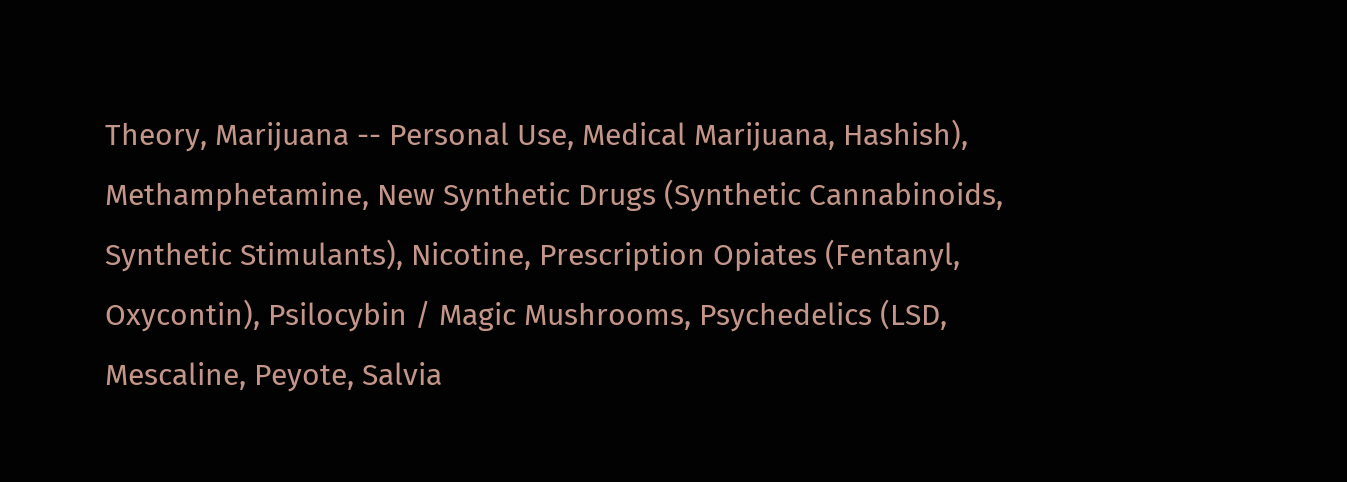Theory, Marijuana -- Personal Use, Medical Marijuana, Hashish), Methamphetamine, New Synthetic Drugs (Synthetic Cannabinoids, Synthetic Stimulants), Nicotine, Prescription Opiates (Fentanyl, Oxycontin), Psilocybin / Magic Mushrooms, Psychedelics (LSD, Mescaline, Peyote, Salvia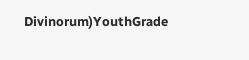Divinorum)YouthGrade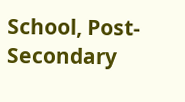School, Post-Secondary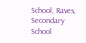School, Raves, Secondary School